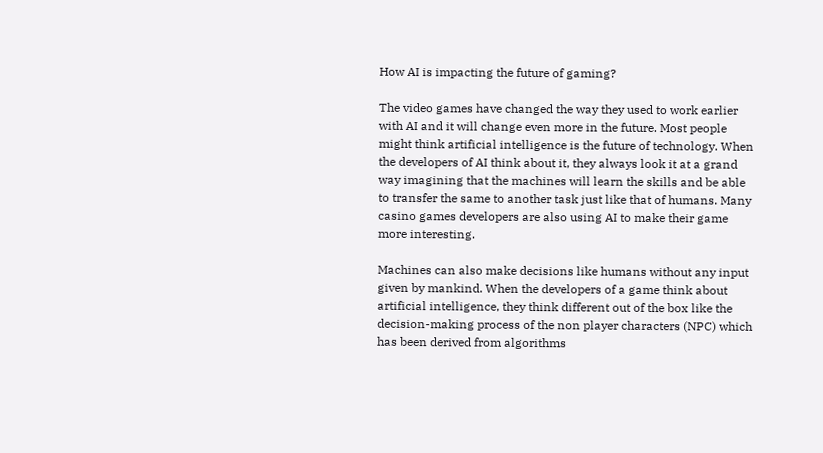How AI is impacting the future of gaming?

The video games have changed the way they used to work earlier with AI and it will change even more in the future. Most people might think artificial intelligence is the future of technology. When the developers of AI think about it, they always look it at a grand way imagining that the machines will learn the skills and be able to transfer the same to another task just like that of humans. Many casino games developers are also using AI to make their game more interesting.

Machines can also make decisions like humans without any input given by mankind. When the developers of a game think about artificial intelligence, they think different out of the box like the decision-making process of the non player characters (NPC) which has been derived from algorithms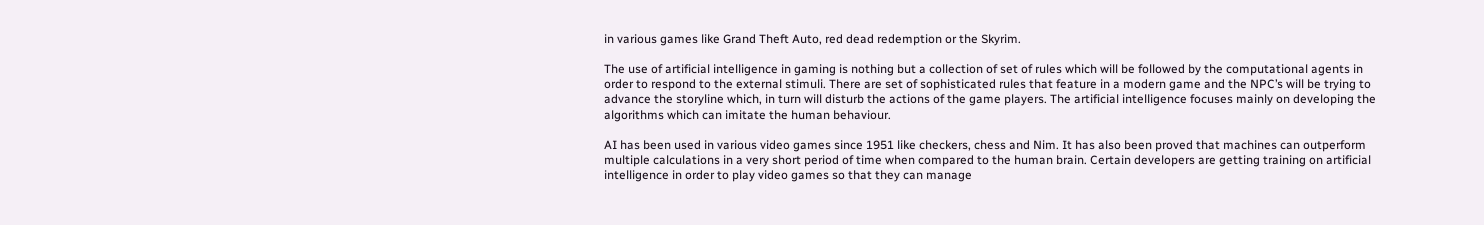in various games like Grand Theft Auto, red dead redemption or the Skyrim.

The use of artificial intelligence in gaming is nothing but a collection of set of rules which will be followed by the computational agents in order to respond to the external stimuli. There are set of sophisticated rules that feature in a modern game and the NPC’s will be trying to advance the storyline which, in turn will disturb the actions of the game players. The artificial intelligence focuses mainly on developing the algorithms which can imitate the human behaviour.

AI has been used in various video games since 1951 like checkers, chess and Nim. It has also been proved that machines can outperform multiple calculations in a very short period of time when compared to the human brain. Certain developers are getting training on artificial intelligence in order to play video games so that they can manage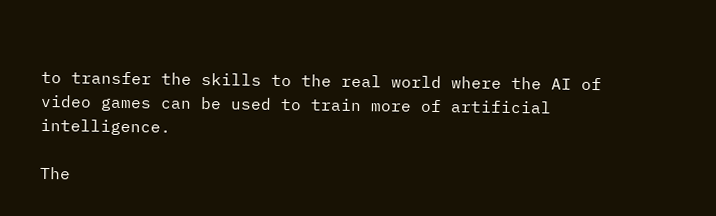to transfer the skills to the real world where the AI of video games can be used to train more of artificial intelligence.

The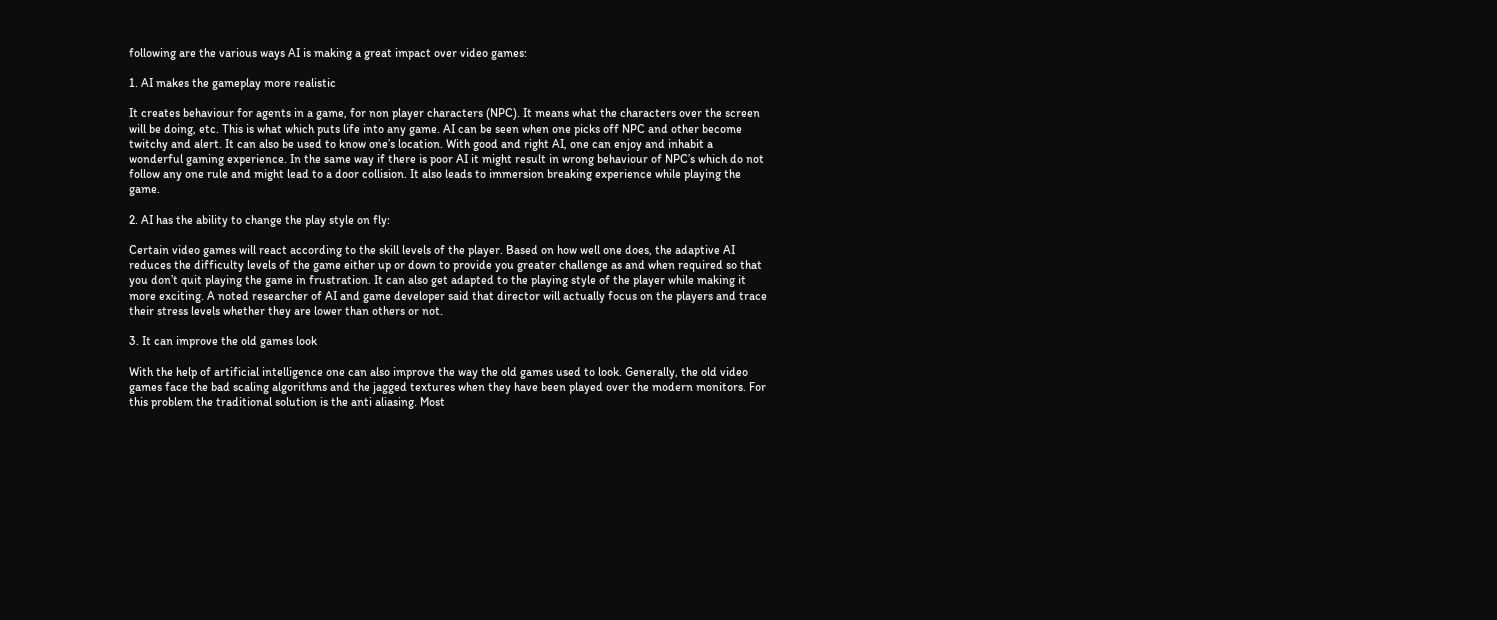following are the various ways AI is making a great impact over video games:

1. AI makes the gameplay more realistic

It creates behaviour for agents in a game, for non player characters (NPC). It means what the characters over the screen will be doing, etc. This is what which puts life into any game. AI can be seen when one picks off NPC and other become twitchy and alert. It can also be used to know one’s location. With good and right AI, one can enjoy and inhabit a wonderful gaming experience. In the same way if there is poor AI it might result in wrong behaviour of NPC’s which do not follow any one rule and might lead to a door collision. It also leads to immersion breaking experience while playing the game.

2. AI has the ability to change the play style on fly:

Certain video games will react according to the skill levels of the player. Based on how well one does, the adaptive AI reduces the difficulty levels of the game either up or down to provide you greater challenge as and when required so that you don’t quit playing the game in frustration. It can also get adapted to the playing style of the player while making it more exciting. A noted researcher of AI and game developer said that director will actually focus on the players and trace their stress levels whether they are lower than others or not.

3. It can improve the old games look

With the help of artificial intelligence one can also improve the way the old games used to look. Generally, the old video games face the bad scaling algorithms and the jagged textures when they have been played over the modern monitors. For this problem the traditional solution is the anti aliasing. Most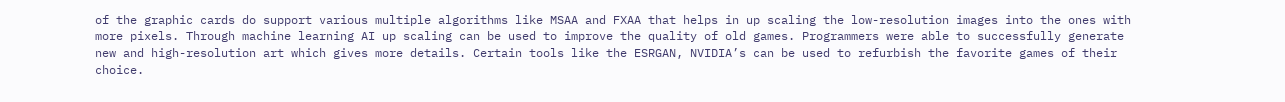of the graphic cards do support various multiple algorithms like MSAA and FXAA that helps in up scaling the low-resolution images into the ones with more pixels. Through machine learning AI up scaling can be used to improve the quality of old games. Programmers were able to successfully generate new and high-resolution art which gives more details. Certain tools like the ESRGAN, NVIDIA’s can be used to refurbish the favorite games of their choice.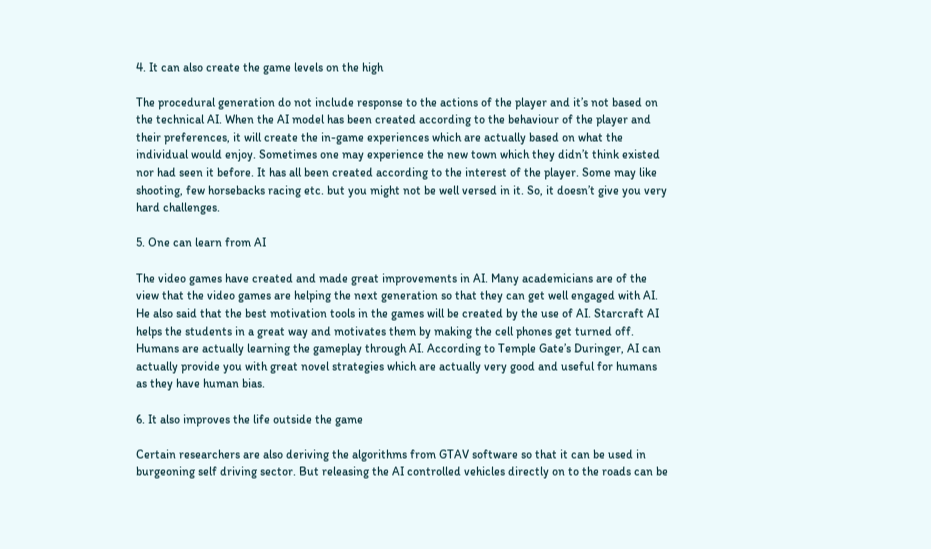4. It can also create the game levels on the high

The procedural generation do not include response to the actions of the player and it’s not based on the technical AI. When the AI model has been created according to the behaviour of the player and their preferences, it will create the in-game experiences which are actually based on what the individual would enjoy. Sometimes one may experience the new town which they didn’t think existed nor had seen it before. It has all been created according to the interest of the player. Some may like shooting, few horsebacks racing etc. but you might not be well versed in it. So, it doesn’t give you very hard challenges.

5. One can learn from AI

The video games have created and made great improvements in AI. Many academicians are of the view that the video games are helping the next generation so that they can get well engaged with AI. He also said that the best motivation tools in the games will be created by the use of AI. Starcraft AI helps the students in a great way and motivates them by making the cell phones get turned off. Humans are actually learning the gameplay through AI. According to Temple Gate’s Duringer, AI can actually provide you with great novel strategies which are actually very good and useful for humans as they have human bias.

6. It also improves the life outside the game

Certain researchers are also deriving the algorithms from GTAV software so that it can be used in burgeoning self driving sector. But releasing the AI controlled vehicles directly on to the roads can be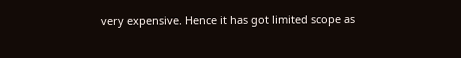very expensive. Hence it has got limited scope as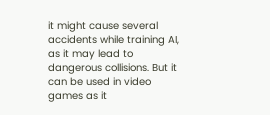it might cause several accidents while training AI, as it may lead to dangerous collisions. But it can be used in video games as it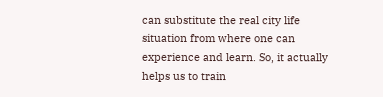can substitute the real city life situation from where one can experience and learn. So, it actually helps us to train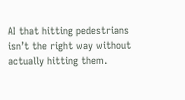AI that hitting pedestrians isn’t the right way without actually hitting them.